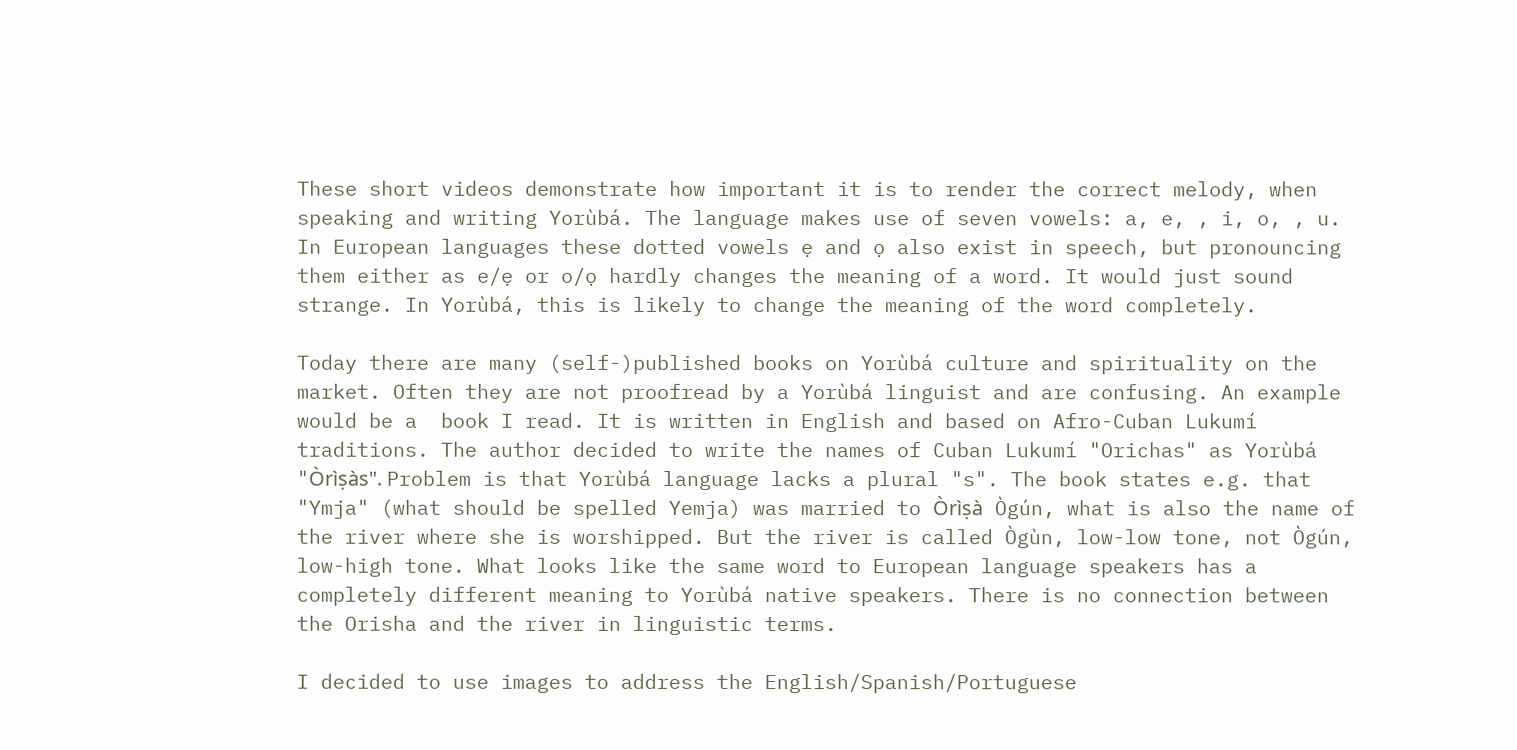These short videos demonstrate how important it is to render the correct melody, when speaking and writing Yorùbá. The language makes use of seven vowels: a, e, , i, o, , u. In European languages these dotted vowels ẹ and ọ also exist in speech, but pronouncing them either as e/ẹ or o/ọ hardly changes the meaning of a word. It would just sound strange. In Yorùbá, this is likely to change the meaning of the word completely.

Today there are many (self-)published books on Yorùbá culture and spirituality on the market. Often they are not proofread by a Yorùbá linguist and are confusing. An example would be a  book I read. It is written in English and based on Afro-Cuban Lukumí traditions. The author decided to write the names of Cuban Lukumí "Orichas" as Yorùbá "Òrìṣàs". Problem is that Yorùbá language lacks a plural "s". The book states e.g. that "Ymja" (what should be spelled Yemja) was married to Òrìṣà Ògún, what is also the name of the river where she is worshipped. But the river is called Ògùn, low-low tone, not Ògún, low-high tone. What looks like the same word to European language speakers has a completely different meaning to Yorùbá native speakers. There is no connection between the Orisha and the river in linguistic terms.

I decided to use images to address the English/Spanish/Portuguese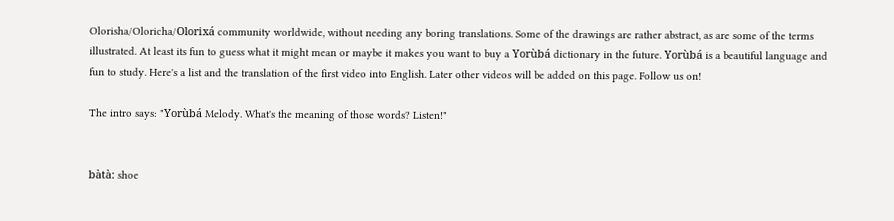Olorisha/Oloricha/Olorixá community worldwide, without needing any boring translations. Some of the drawings are rather abstract, as are some of the terms illustrated. At least its fun to guess what it might mean or maybe it makes you want to buy a Yorùbá dictionary in the future. Yorùbá is a beautiful language and fun to study. Here's a list and the translation of the first video into English. Later other videos will be added on this page. Follow us on!

The intro says: "Yorùbá Melody. What's the meaning of those words? Listen!"


bàtà: shoe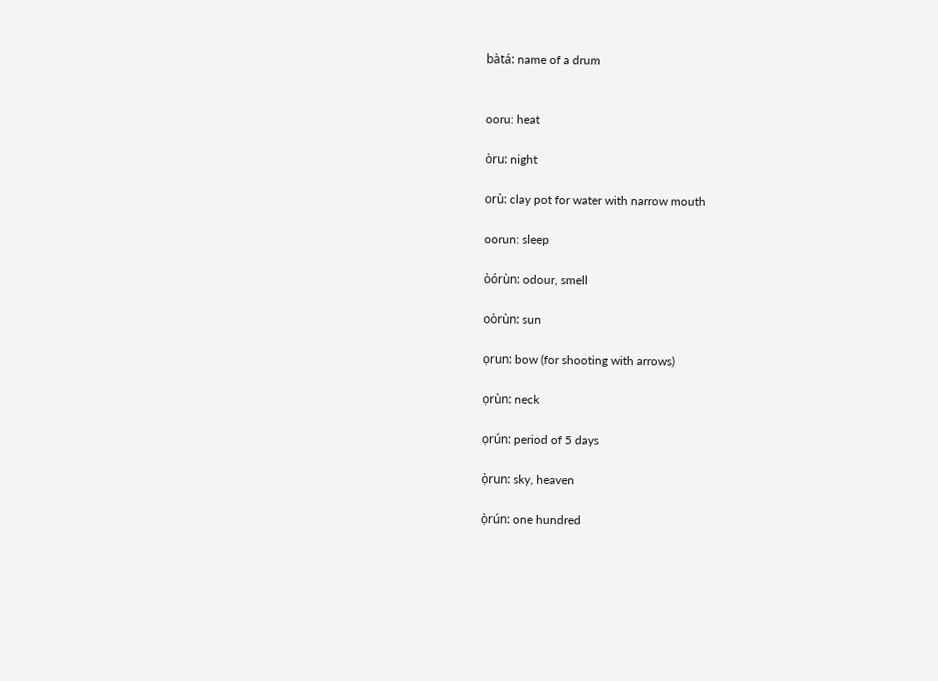bàtá: name of a drum


ooru: heat

òru: night

orù: clay pot for water with narrow mouth

oorun: sleep

òórùn: odour, smell

oòrùn: sun

ọrun: bow (for shooting with arrows)

ọrùn: neck

ọrún: period of 5 days

ọ̀run: sky, heaven

ọ̀rún: one hundred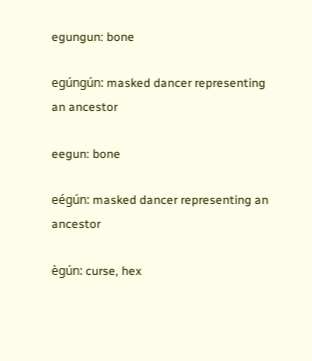egungun: bone

egúngún: masked dancer representing an ancestor

eegun: bone

eégún: masked dancer representing an ancestor

ègún: curse, hex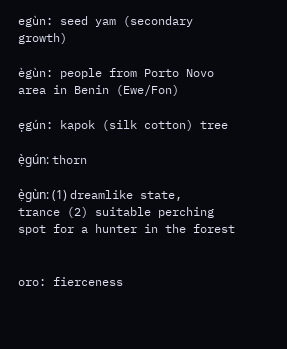egùn: seed yam (secondary growth)

ègùn: people from Porto Novo area in Benin (Ewe/Fon)

ẹgún: kapok (silk cotton) tree

ẹ̀gún: thorn

ẹ̀gùn: (1) dreamlike state, trance (2) suitable perching spot for a hunter in the forest


oro: fierceness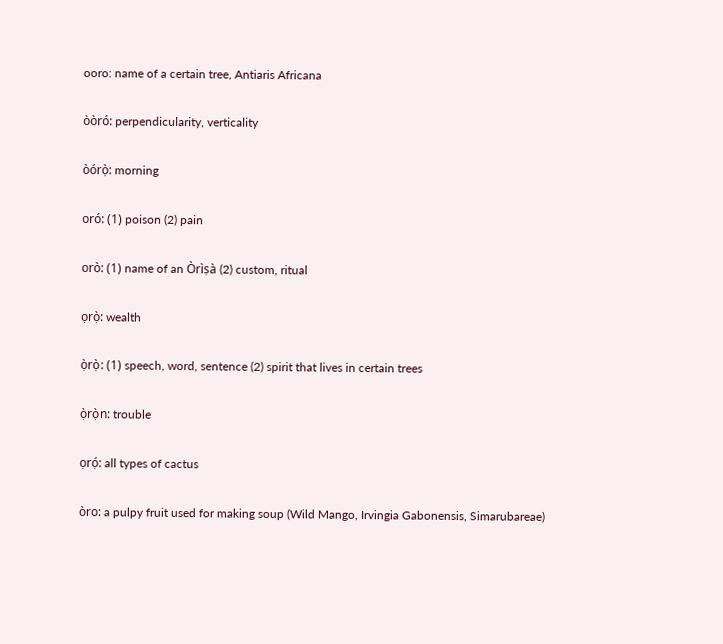ooro: name of a certain tree, Antiaris Africana

òòró: perpendicularity, verticality

òórọ̀: morning

oró: (1) poison (2) pain

orò: (1) name of an Òrìṣà (2) custom, ritual

ọrọ̀: wealth

ọ̀rọ̀: (1) speech, word, sentence (2) spirit that lives in certain trees

ọ̀rọ̀n: trouble

ọrọ́: all types of cactus

òro: a pulpy fruit used for making soup (Wild Mango, Irvingia Gabonensis, Simarubareae)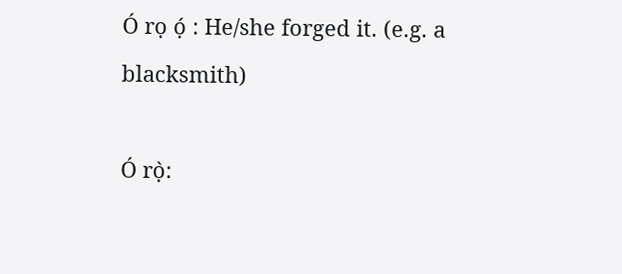Ó rọ ọ́ : He/she forged it. (e.g. a blacksmith)

Ó rọ̀: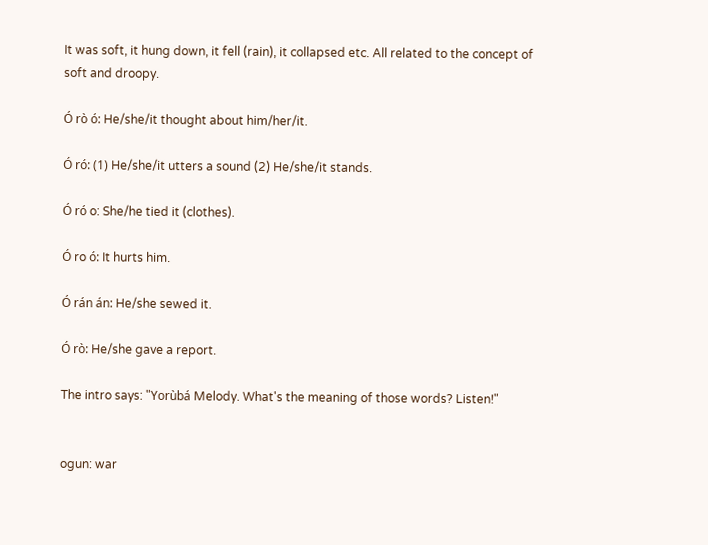It was soft, it hung down, it fell (rain), it collapsed etc. All related to the concept of soft and droopy.

Ó rò ó: He/she/it thought about him/her/it.

Ó ró: (1) He/she/it utters a sound (2) He/she/it stands.

Ó ró o: She/he tied it (clothes).

Ó ro ó: It hurts him.

Ó rán án: He/she sewed it.

Ó rò: He/she gave a report.

The intro says: "Yorùbá Melody. What's the meaning of those words? Listen!"


ogun: war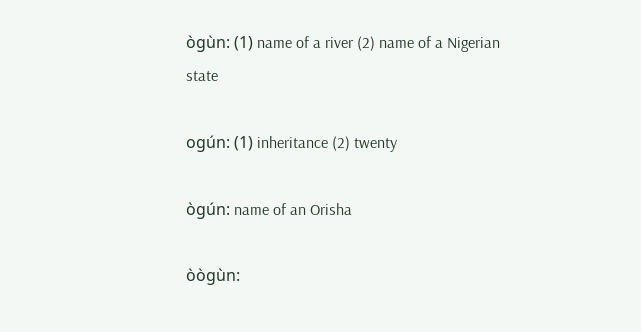ògùn: (1) name of a river (2) name of a Nigerian state

ogún: (1) inheritance (2) twenty

ògún: name of an Orisha

òògùn: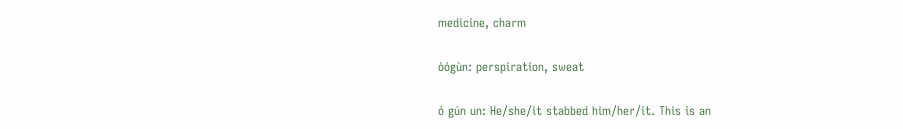medicine, charm

òógùn: perspiration, sweat

ó gún un: He/she/it stabbed him/her/it. This is an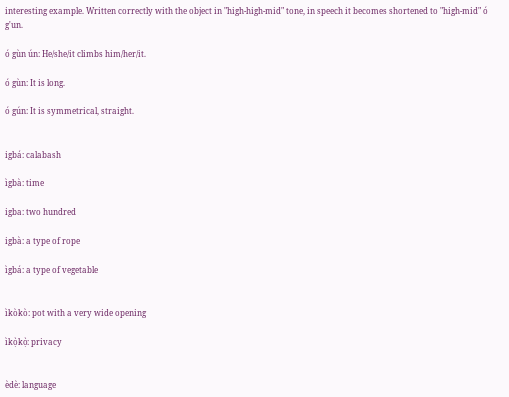interesting example. Written correctly with the object in "high-high-mid" tone, in speech it becomes shortened to "high-mid" ó g'un.

ó gùn ún: He/she/it climbs him/her/it.

ó gùn: It is long.

ó gún: It is symmetrical, straight.


igbá: calabash

ìgbà: time

igba: two hundred

igbà: a type of rope

ìgbá: a type of vegetable


ìkòkò: pot with a very wide opening

ìkọ̀kọ̀: privacy


èdè: language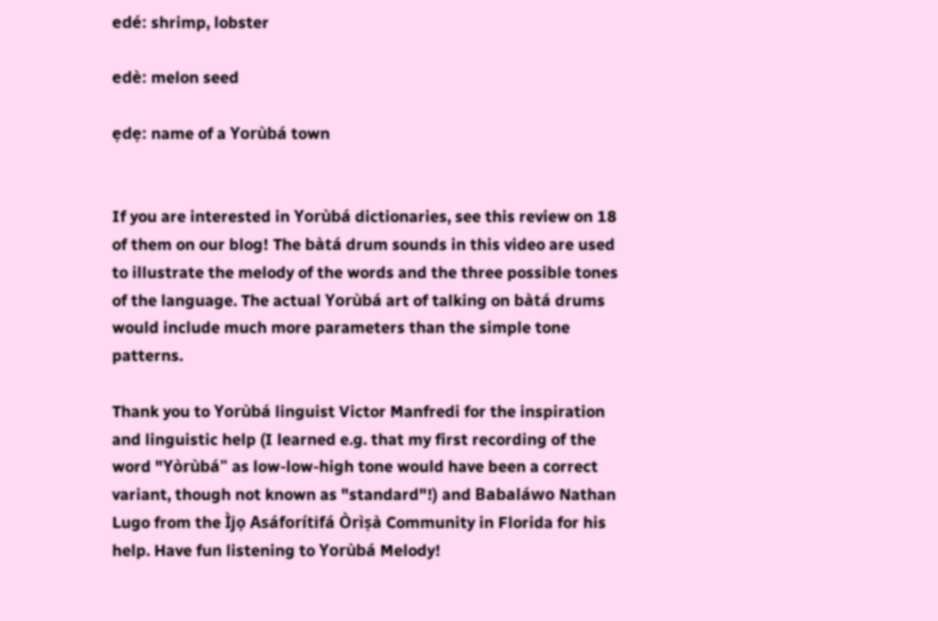edé: shrimp, lobster

edè: melon seed

ẹdẹ: name of a Yorùbá town


If you are interested in Yorùbá dictionaries, see this review on 18 of them on our blog! The bàtá drum sounds in this video are used to illustrate the melody of the words and the three possible tones of the language. The actual Yorùbá art of talking on bàtá drums would include much more parameters than the simple tone patterns.

Thank you to Yorùbá linguist Victor Manfredi for the inspiration and linguistic help (I learned e.g. that my first recording of the word "Yòrùbá" as low-low-high tone would have been a correct variant, though not known as "standard"!) and Babaláwo Nathan Lugo from the Ìjọ Asáforítifá Òrìṣà Community in Florida for his help. Have fun listening to Yorùbá Melody!